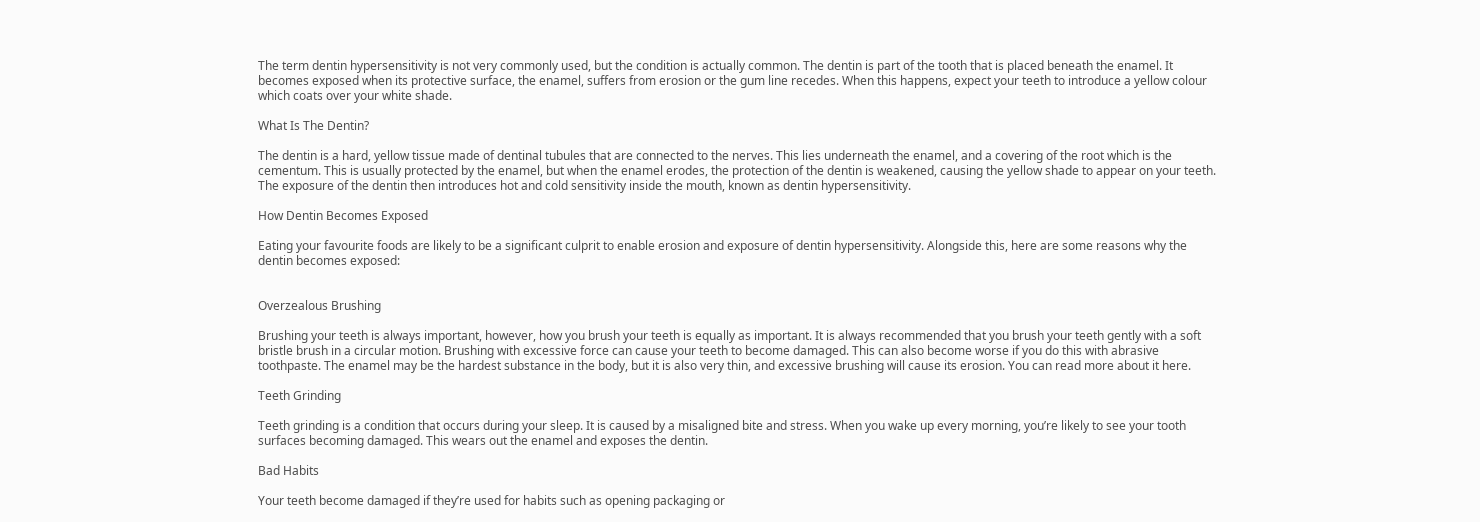The term dentin hypersensitivity is not very commonly used, but the condition is actually common. The dentin is part of the tooth that is placed beneath the enamel. It becomes exposed when its protective surface, the enamel, suffers from erosion or the gum line recedes. When this happens, expect your teeth to introduce a yellow colour which coats over your white shade.

What Is The Dentin?

The dentin is a hard, yellow tissue made of dentinal tubules that are connected to the nerves. This lies underneath the enamel, and a covering of the root which is the cementum. This is usually protected by the enamel, but when the enamel erodes, the protection of the dentin is weakened, causing the yellow shade to appear on your teeth. The exposure of the dentin then introduces hot and cold sensitivity inside the mouth, known as dentin hypersensitivity.

How Dentin Becomes Exposed

Eating your favourite foods are likely to be a significant culprit to enable erosion and exposure of dentin hypersensitivity. Alongside this, here are some reasons why the dentin becomes exposed:


Overzealous Brushing

Brushing your teeth is always important, however, how you brush your teeth is equally as important. It is always recommended that you brush your teeth gently with a soft bristle brush in a circular motion. Brushing with excessive force can cause your teeth to become damaged. This can also become worse if you do this with abrasive toothpaste. The enamel may be the hardest substance in the body, but it is also very thin, and excessive brushing will cause its erosion. You can read more about it here.

Teeth Grinding

Teeth grinding is a condition that occurs during your sleep. It is caused by a misaligned bite and stress. When you wake up every morning, you’re likely to see your tooth surfaces becoming damaged. This wears out the enamel and exposes the dentin.

Bad Habits

Your teeth become damaged if they’re used for habits such as opening packaging or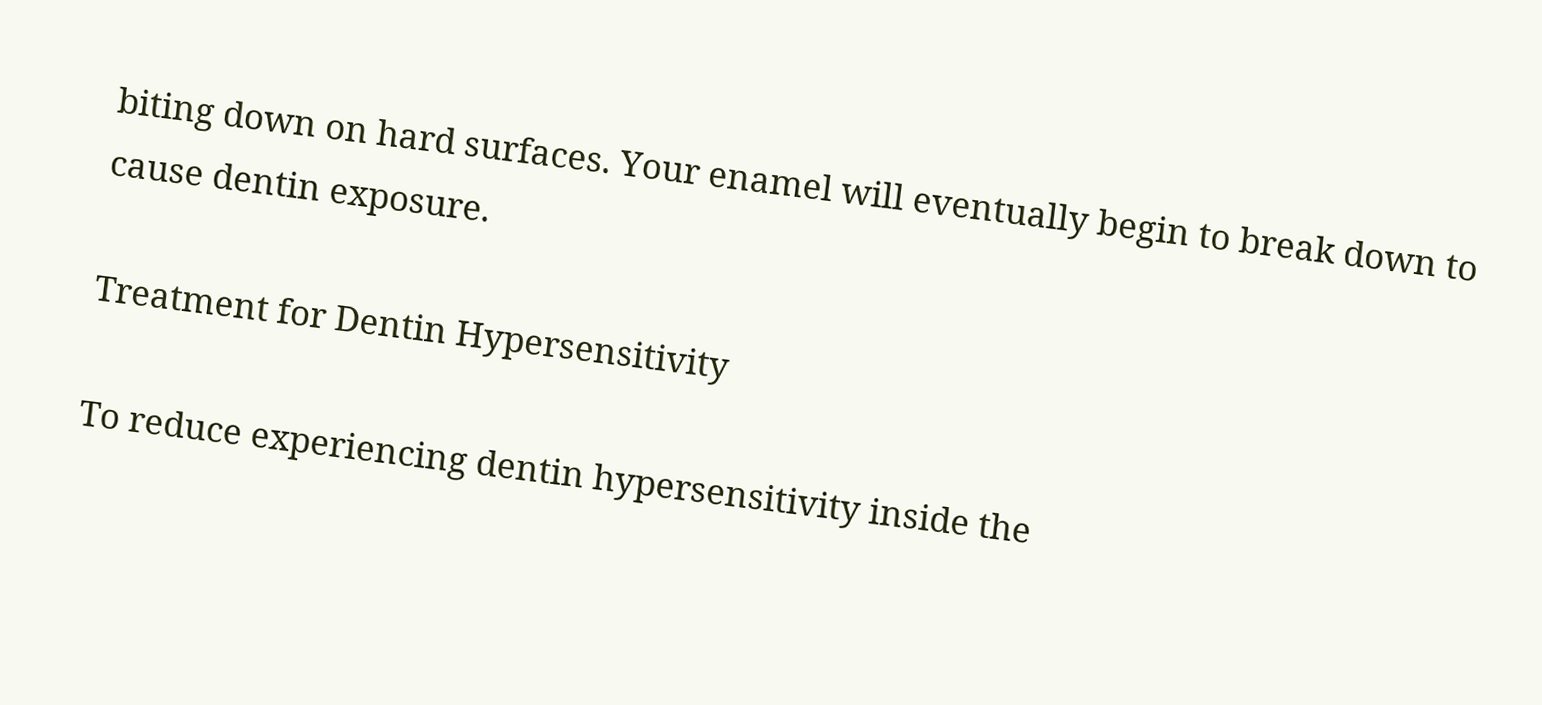biting down on hard surfaces. Your enamel will eventually begin to break down to cause dentin exposure.

Treatment for Dentin Hypersensitivity

To reduce experiencing dentin hypersensitivity inside the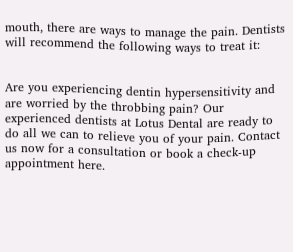mouth, there are ways to manage the pain. Dentists will recommend the following ways to treat it:


Are you experiencing dentin hypersensitivity and are worried by the throbbing pain? Our experienced dentists at Lotus Dental are ready to do all we can to relieve you of your pain. Contact us now for a consultation or book a check-up appointment here.